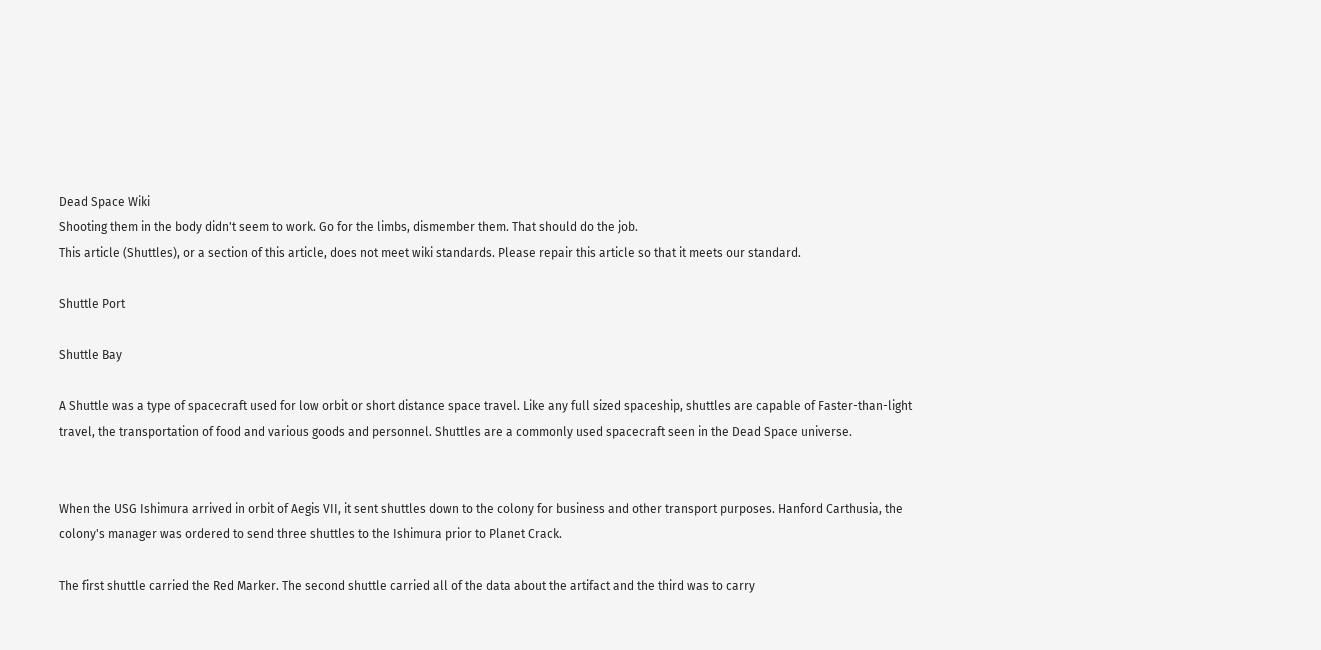Dead Space Wiki
Shooting them in the body didn't seem to work. Go for the limbs, dismember them. That should do the job.
This article (Shuttles), or a section of this article, does not meet wiki standards. Please repair this article so that it meets our standard.

Shuttle Port

Shuttle Bay

A Shuttle was a type of spacecraft used for low orbit or short distance space travel. Like any full sized spaceship, shuttles are capable of Faster-than-light travel, the transportation of food and various goods and personnel. Shuttles are a commonly used spacecraft seen in the Dead Space universe.


When the USG Ishimura arrived in orbit of Aegis VII, it sent shuttles down to the colony for business and other transport purposes. Hanford Carthusia, the colony's manager was ordered to send three shuttles to the Ishimura prior to Planet Crack.

The first shuttle carried the Red Marker. The second shuttle carried all of the data about the artifact and the third was to carry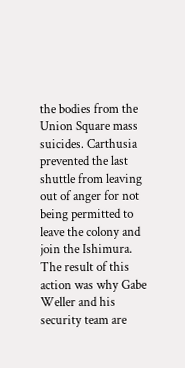the bodies from the Union Square mass suicides. Carthusia prevented the last shuttle from leaving out of anger for not being permitted to leave the colony and join the Ishimura. The result of this action was why Gabe Weller and his security team are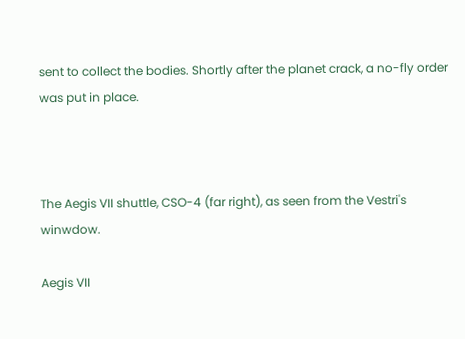sent to collect the bodies. Shortly after the planet crack, a no-fly order was put in place.



The Aegis VII shuttle, CSO-4 (far right), as seen from the Vestri's winwdow.

Aegis VII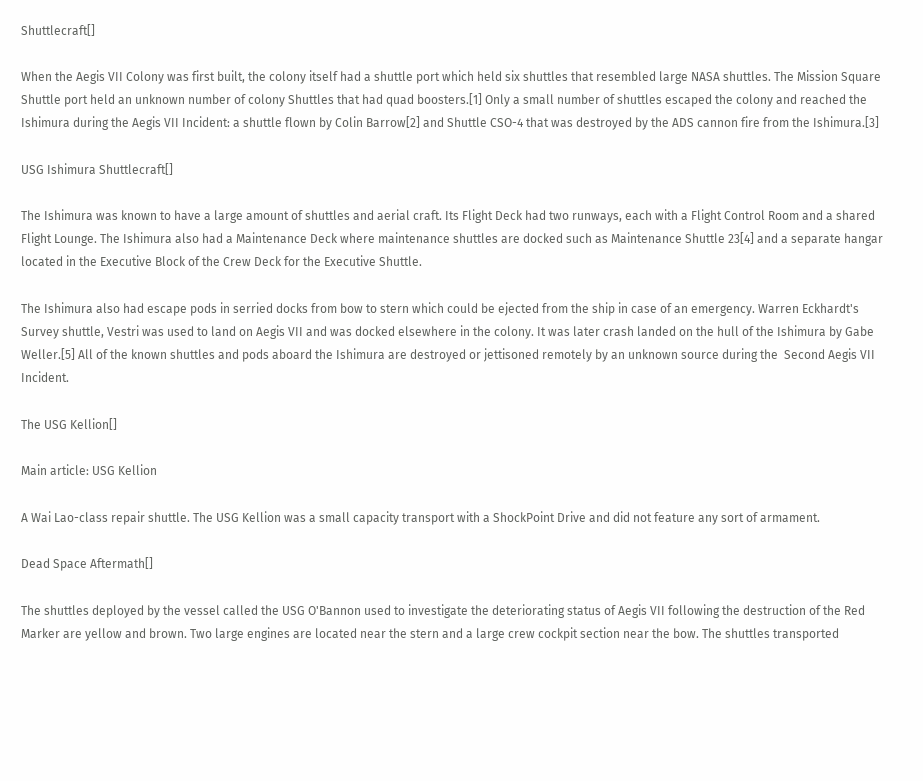Shuttlecraft[]

When the Aegis VII Colony was first built, the colony itself had a shuttle port which held six shuttles that resembled large NASA shuttles. The Mission Square Shuttle port held an unknown number of colony Shuttles that had quad boosters.[1] Only a small number of shuttles escaped the colony and reached the Ishimura during the Aegis VII Incident: a shuttle flown by Colin Barrow[2] and Shuttle CSO-4 that was destroyed by the ADS cannon fire from the Ishimura.[3]

USG Ishimura Shuttlecraft[]

The Ishimura was known to have a large amount of shuttles and aerial craft. Its Flight Deck had two runways, each with a Flight Control Room and a shared Flight Lounge. The Ishimura also had a Maintenance Deck where maintenance shuttles are docked such as Maintenance Shuttle 23[4] and a separate hangar located in the Executive Block of the Crew Deck for the Executive Shuttle.

The Ishimura also had escape pods in serried docks from bow to stern which could be ejected from the ship in case of an emergency. Warren Eckhardt's Survey shuttle, Vestri was used to land on Aegis VII and was docked elsewhere in the colony. It was later crash landed on the hull of the Ishimura by Gabe Weller.[5] All of the known shuttles and pods aboard the Ishimura are destroyed or jettisoned remotely by an unknown source during the  Second Aegis VII Incident.

The USG Kellion[]

Main article: USG Kellion

A Wai Lao-class repair shuttle. The USG Kellion was a small capacity transport with a ShockPoint Drive and did not feature any sort of armament.

Dead Space Aftermath[]

The shuttles deployed by the vessel called the USG O'Bannon used to investigate the deteriorating status of Aegis VII following the destruction of the Red Marker are yellow and brown. Two large engines are located near the stern and a large crew cockpit section near the bow. The shuttles transported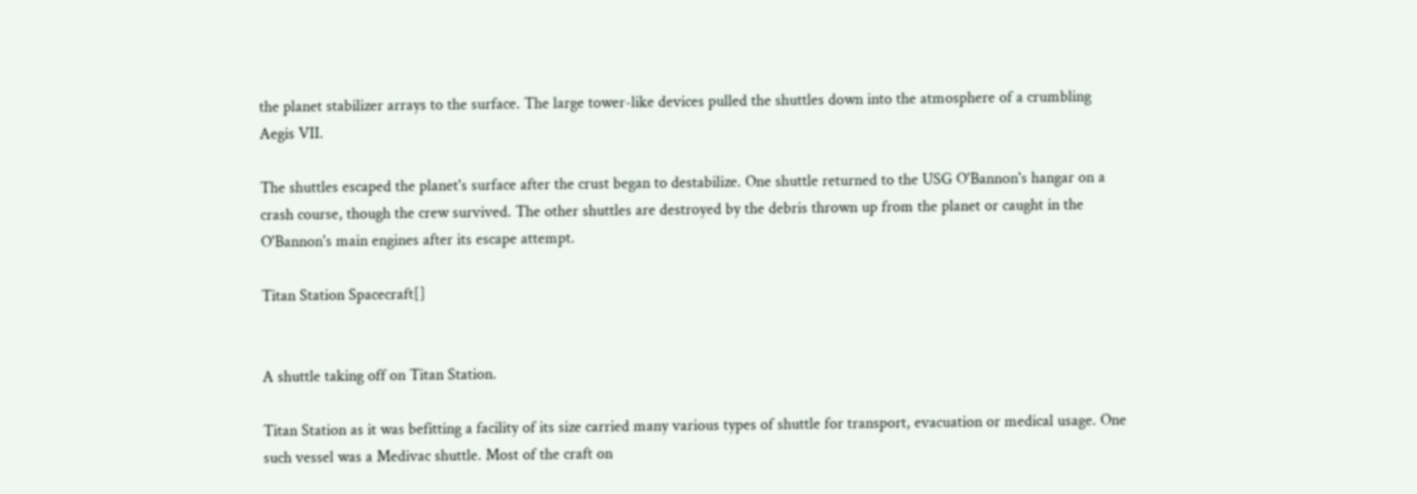the planet stabilizer arrays to the surface. The large tower-like devices pulled the shuttles down into the atmosphere of a crumbling Aegis VII.

The shuttles escaped the planet's surface after the crust began to destabilize. One shuttle returned to the USG O'Bannon's hangar on a crash course, though the crew survived. The other shuttles are destroyed by the debris thrown up from the planet or caught in the O'Bannon's main engines after its escape attempt.

Titan Station Spacecraft[]


A shuttle taking off on Titan Station.

Titan Station as it was befitting a facility of its size carried many various types of shuttle for transport, evacuation or medical usage. One such vessel was a Medivac shuttle. Most of the craft on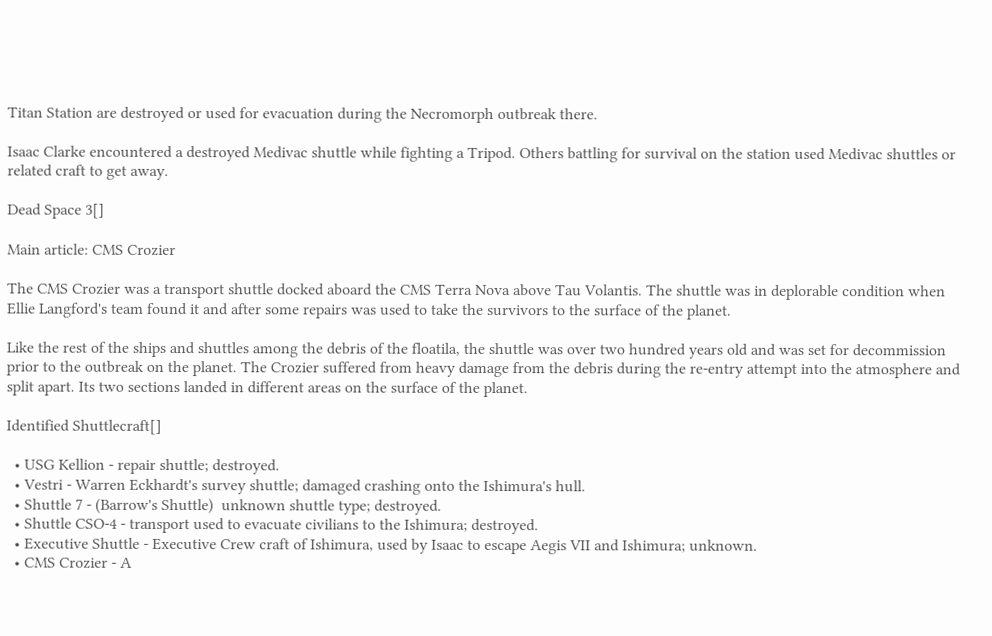Titan Station are destroyed or used for evacuation during the Necromorph outbreak there.

Isaac Clarke encountered a destroyed Medivac shuttle while fighting a Tripod. Others battling for survival on the station used Medivac shuttles or related craft to get away.

Dead Space 3[]

Main article: CMS Crozier

The CMS Crozier was a transport shuttle docked aboard the CMS Terra Nova above Tau Volantis. The shuttle was in deplorable condition when Ellie Langford's team found it and after some repairs was used to take the survivors to the surface of the planet.

Like the rest of the ships and shuttles among the debris of the floatila, the shuttle was over two hundred years old and was set for decommission prior to the outbreak on the planet. The Crozier suffered from heavy damage from the debris during the re-entry attempt into the atmosphere and split apart. Its two sections landed in different areas on the surface of the planet.

Identified Shuttlecraft[]

  • USG Kellion - repair shuttle; destroyed.
  • Vestri - Warren Eckhardt's survey shuttle; damaged crashing onto the Ishimura's hull.
  • Shuttle 7 - (Barrow's Shuttle)  unknown shuttle type; destroyed.
  • Shuttle CSO-4 - transport used to evacuate civilians to the Ishimura; destroyed.
  • Executive Shuttle - Executive Crew craft of Ishimura, used by Isaac to escape Aegis VII and Ishimura; unknown.
  • CMS Crozier - A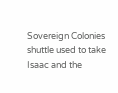Sovereign Colonies shuttle used to take Isaac and the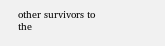other survivors to the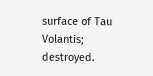surface of Tau Volantis; destroyed.